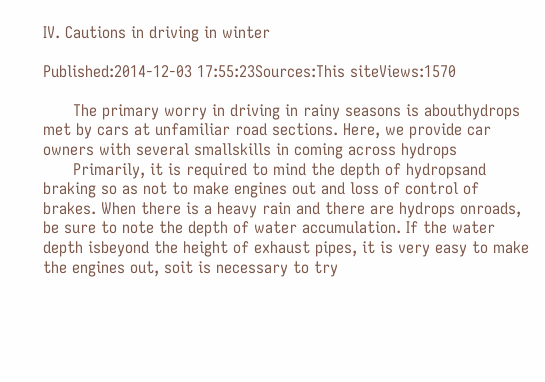IV. Cautions in driving in winter

Published:2014-12-03 17:55:23Sources:This siteViews:1570

      The primary worry in driving in rainy seasons is abouthydrops met by cars at unfamiliar road sections. Here, we provide car owners with several smallskills in coming across hydrops
      Primarily, it is required to mind the depth of hydropsand braking so as not to make engines out and loss of control of brakes. When there is a heavy rain and there are hydrops onroads, be sure to note the depth of water accumulation. If the water depth isbeyond the height of exhaust pipes, it is very easy to make the engines out, soit is necessary to try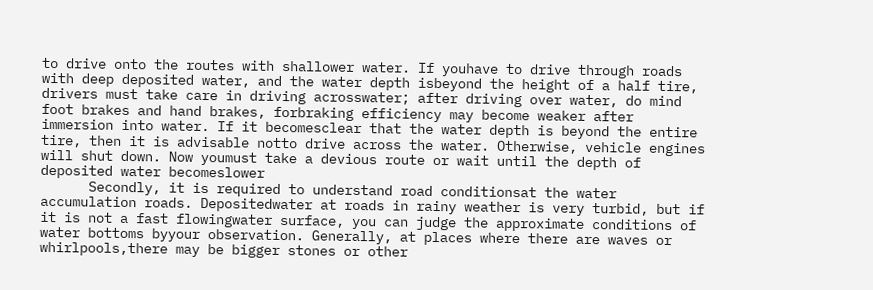to drive onto the routes with shallower water. If youhave to drive through roads with deep deposited water, and the water depth isbeyond the height of a half tire, drivers must take care in driving acrosswater; after driving over water, do mind foot brakes and hand brakes, forbraking efficiency may become weaker after immersion into water. If it becomesclear that the water depth is beyond the entire tire, then it is advisable notto drive across the water. Otherwise, vehicle engines will shut down. Now youmust take a devious route or wait until the depth of deposited water becomeslower
      Secondly, it is required to understand road conditionsat the water accumulation roads. Depositedwater at roads in rainy weather is very turbid, but if it is not a fast flowingwater surface, you can judge the approximate conditions of water bottoms byyour observation. Generally, at places where there are waves or whirlpools,there may be bigger stones or other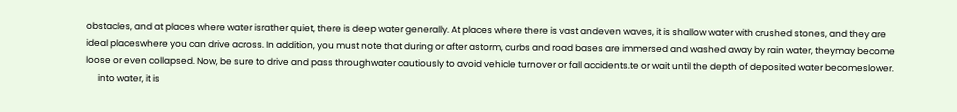obstacles, and at places where water israther quiet, there is deep water generally. At places where there is vast andeven waves, it is shallow water with crushed stones, and they are ideal placeswhere you can drive across. In addition, you must note that during or after astorm, curbs and road bases are immersed and washed away by rain water, theymay become loose or even collapsed. Now, be sure to drive and pass throughwater cautiously to avoid vehicle turnover or fall accidents.te or wait until the depth of deposited water becomeslower.
      into water, it is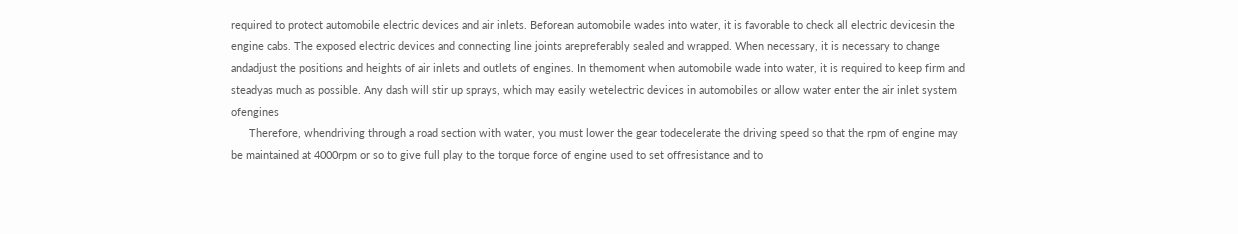required to protect automobile electric devices and air inlets. Beforean automobile wades into water, it is favorable to check all electric devicesin the engine cabs. The exposed electric devices and connecting line joints arepreferably sealed and wrapped. When necessary, it is necessary to change andadjust the positions and heights of air inlets and outlets of engines. In themoment when automobile wade into water, it is required to keep firm and steadyas much as possible. Any dash will stir up sprays, which may easily wetelectric devices in automobiles or allow water enter the air inlet system ofengines
      Therefore, whendriving through a road section with water, you must lower the gear todecelerate the driving speed so that the rpm of engine may be maintained at 4000rpm or so to give full play to the torque force of engine used to set offresistance and to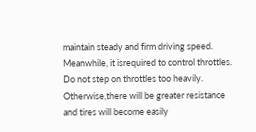maintain steady and firm driving speed. Meanwhile, it isrequired to control throttles. Do not step on throttles too heavily. Otherwise,there will be greater resistance and tires will become easily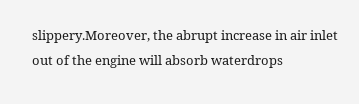slippery.Moreover, the abrupt increase in air inlet out of the engine will absorb waterdrops